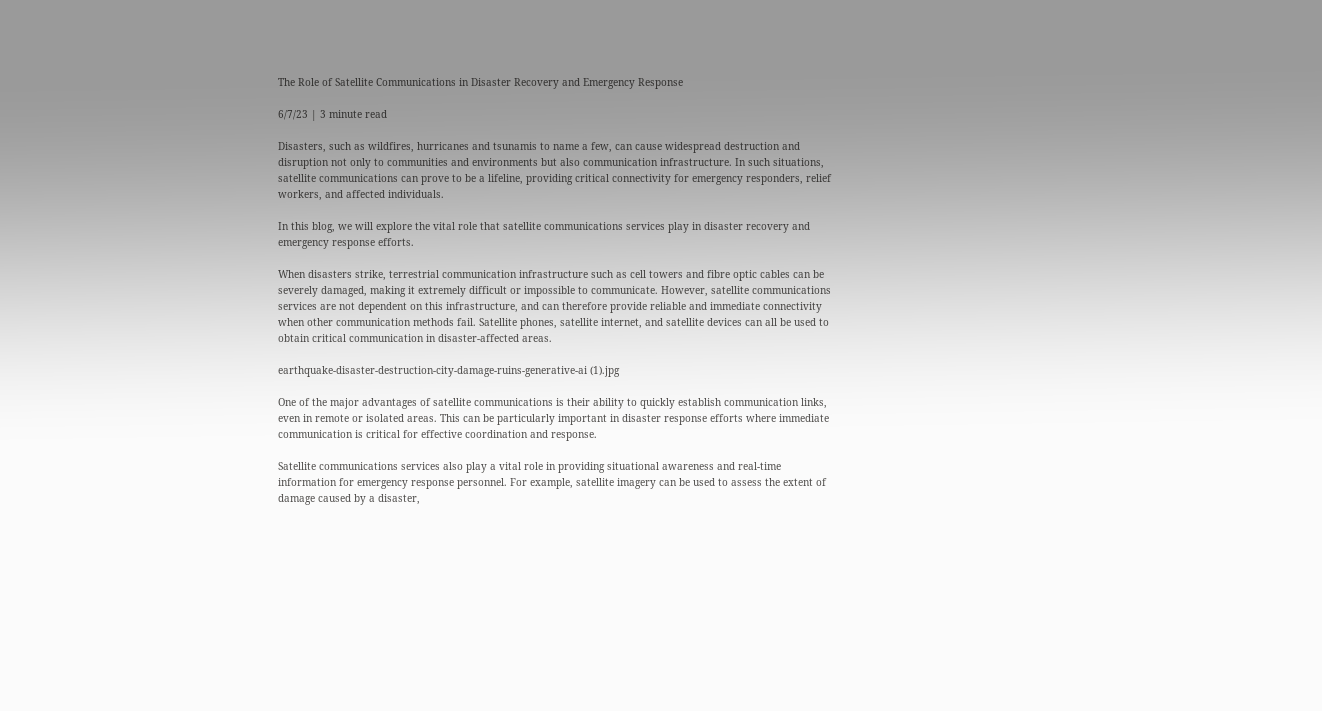The Role of Satellite Communications in Disaster Recovery and Emergency Response

6/7/23 | 3 minute read

Disasters, such as wildfires, hurricanes and tsunamis to name a few, can cause widespread destruction and disruption not only to communities and environments but also communication infrastructure. In such situations, satellite communications can prove to be a lifeline, providing critical connectivity for emergency responders, relief workers, and affected individuals.

In this blog, we will explore the vital role that satellite communications services play in disaster recovery and emergency response efforts.

When disasters strike, terrestrial communication infrastructure such as cell towers and fibre optic cables can be severely damaged, making it extremely difficult or impossible to communicate. However, satellite communications services are not dependent on this infrastructure, and can therefore provide reliable and immediate connectivity when other communication methods fail. Satellite phones, satellite internet, and satellite devices can all be used to obtain critical communication in disaster-affected areas.

earthquake-disaster-destruction-city-damage-ruins-generative-ai (1).jpg

One of the major advantages of satellite communications is their ability to quickly establish communication links, even in remote or isolated areas. This can be particularly important in disaster response efforts where immediate communication is critical for effective coordination and response.

Satellite communications services also play a vital role in providing situational awareness and real-time information for emergency response personnel. For example, satellite imagery can be used to assess the extent of damage caused by a disaster,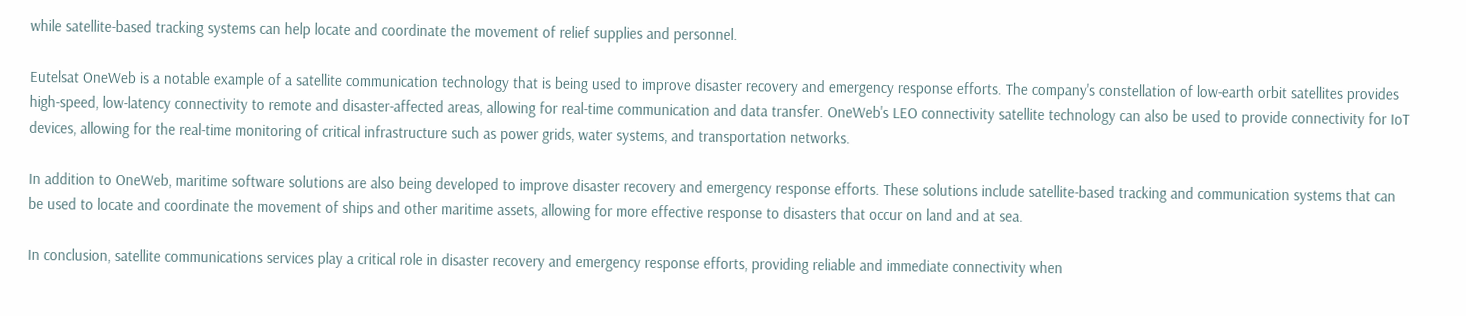while satellite-based tracking systems can help locate and coordinate the movement of relief supplies and personnel.

Eutelsat OneWeb is a notable example of a satellite communication technology that is being used to improve disaster recovery and emergency response efforts. The company's constellation of low-earth orbit satellites provides high-speed, low-latency connectivity to remote and disaster-affected areas, allowing for real-time communication and data transfer. OneWeb's LEO connectivity satellite technology can also be used to provide connectivity for IoT devices, allowing for the real-time monitoring of critical infrastructure such as power grids, water systems, and transportation networks.

In addition to OneWeb, maritime software solutions are also being developed to improve disaster recovery and emergency response efforts. These solutions include satellite-based tracking and communication systems that can be used to locate and coordinate the movement of ships and other maritime assets, allowing for more effective response to disasters that occur on land and at sea.

In conclusion, satellite communications services play a critical role in disaster recovery and emergency response efforts, providing reliable and immediate connectivity when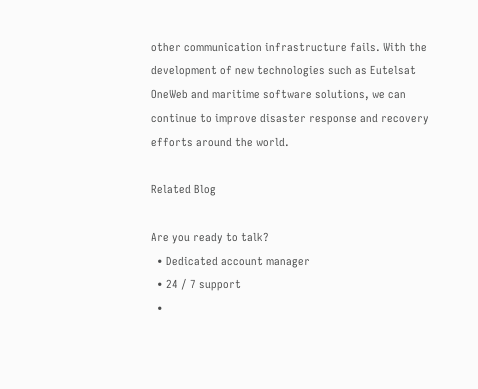other communication infrastructure fails. With the development of new technologies such as Eutelsat OneWeb and maritime software solutions, we can continue to improve disaster response and recovery efforts around the world.

Related Blog

Are you ready to talk?
  • Dedicated account manager
  • 24 / 7 support
  •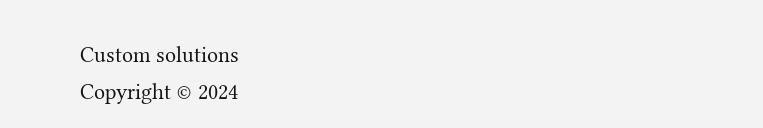Custom solutions
Copyright © 2024